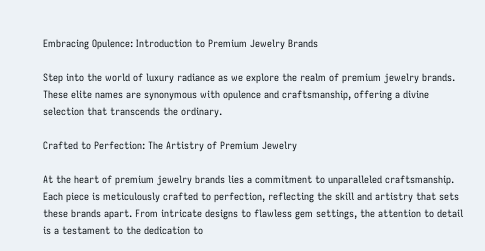Embracing Opulence: Introduction to Premium Jewelry Brands

Step into the world of luxury radiance as we explore the realm of premium jewelry brands. These elite names are synonymous with opulence and craftsmanship, offering a divine selection that transcends the ordinary.

Crafted to Perfection: The Artistry of Premium Jewelry

At the heart of premium jewelry brands lies a commitment to unparalleled craftsmanship. Each piece is meticulously crafted to perfection, reflecting the skill and artistry that sets these brands apart. From intricate designs to flawless gem settings, the attention to detail is a testament to the dedication to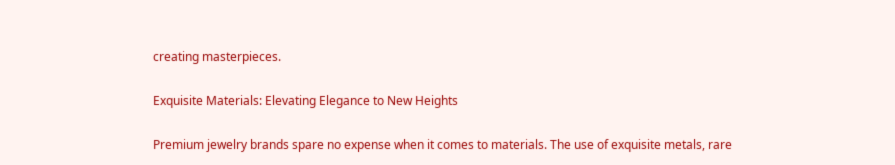creating masterpieces.

Exquisite Materials: Elevating Elegance to New Heights

Premium jewelry brands spare no expense when it comes to materials. The use of exquisite metals, rare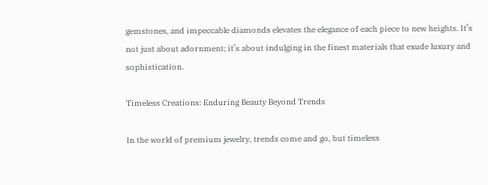gemstones, and impeccable diamonds elevates the elegance of each piece to new heights. It’s not just about adornment; it’s about indulging in the finest materials that exude luxury and sophistication.

Timeless Creations: Enduring Beauty Beyond Trends

In the world of premium jewelry, trends come and go, but timeless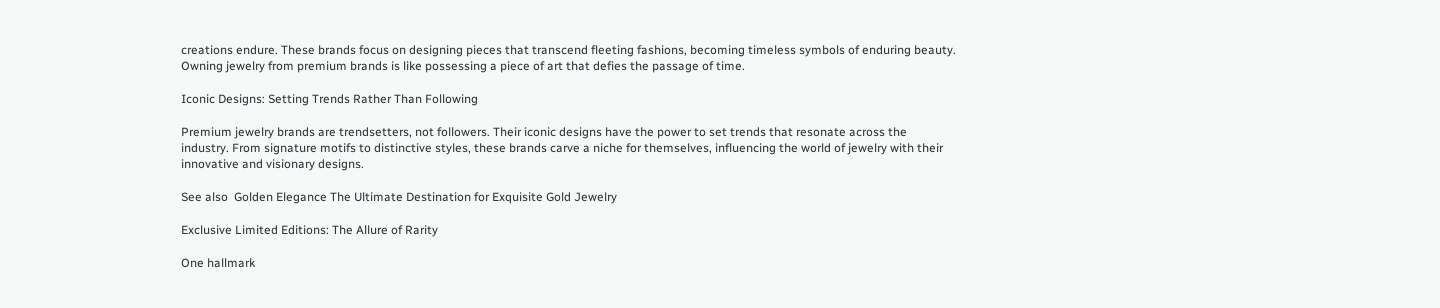creations endure. These brands focus on designing pieces that transcend fleeting fashions, becoming timeless symbols of enduring beauty. Owning jewelry from premium brands is like possessing a piece of art that defies the passage of time.

Iconic Designs: Setting Trends Rather Than Following

Premium jewelry brands are trendsetters, not followers. Their iconic designs have the power to set trends that resonate across the industry. From signature motifs to distinctive styles, these brands carve a niche for themselves, influencing the world of jewelry with their innovative and visionary designs.

See also  Golden Elegance The Ultimate Destination for Exquisite Gold Jewelry

Exclusive Limited Editions: The Allure of Rarity

One hallmark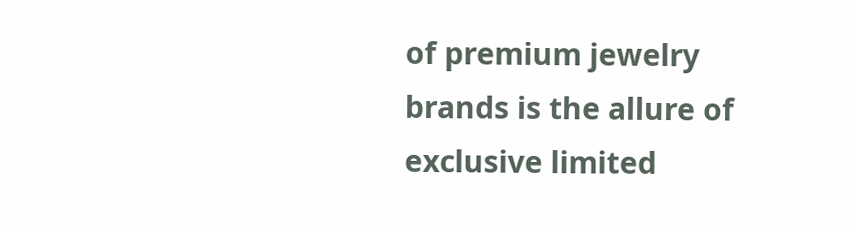of premium jewelry brands is the allure of exclusive limited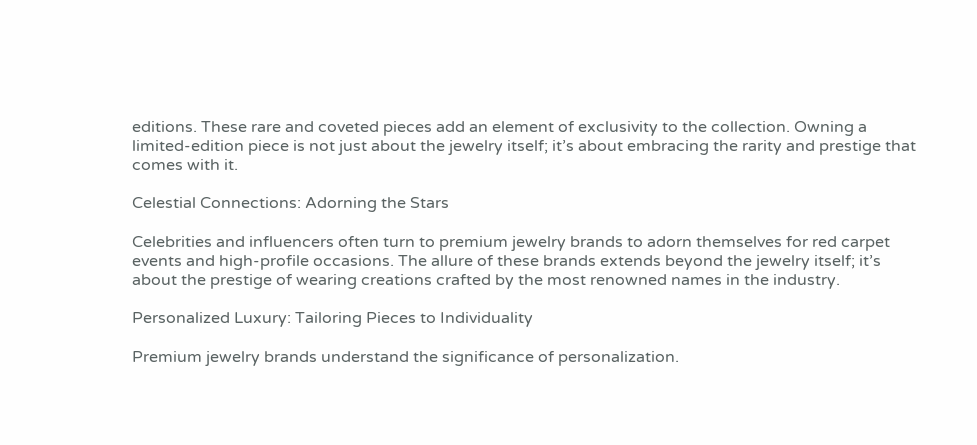editions. These rare and coveted pieces add an element of exclusivity to the collection. Owning a limited-edition piece is not just about the jewelry itself; it’s about embracing the rarity and prestige that comes with it.

Celestial Connections: Adorning the Stars

Celebrities and influencers often turn to premium jewelry brands to adorn themselves for red carpet events and high-profile occasions. The allure of these brands extends beyond the jewelry itself; it’s about the prestige of wearing creations crafted by the most renowned names in the industry.

Personalized Luxury: Tailoring Pieces to Individuality

Premium jewelry brands understand the significance of personalization.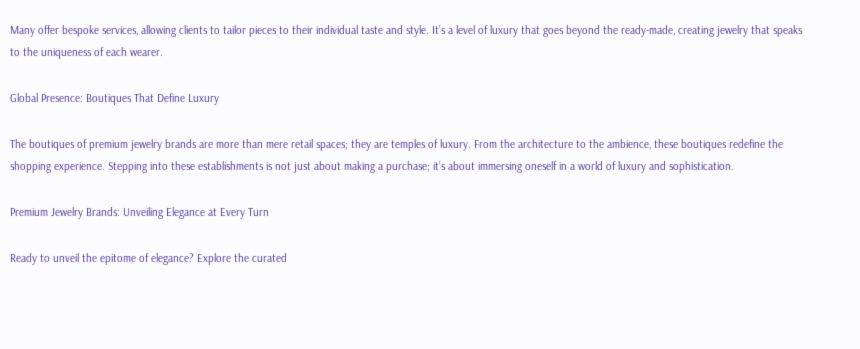Many offer bespoke services, allowing clients to tailor pieces to their individual taste and style. It’s a level of luxury that goes beyond the ready-made, creating jewelry that speaks to the uniqueness of each wearer.

Global Presence: Boutiques That Define Luxury

The boutiques of premium jewelry brands are more than mere retail spaces; they are temples of luxury. From the architecture to the ambience, these boutiques redefine the shopping experience. Stepping into these establishments is not just about making a purchase; it’s about immersing oneself in a world of luxury and sophistication.

Premium Jewelry Brands: Unveiling Elegance at Every Turn

Ready to unveil the epitome of elegance? Explore the curated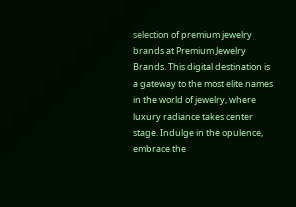selection of premium jewelry brands at Premium Jewelry Brands. This digital destination is a gateway to the most elite names in the world of jewelry, where luxury radiance takes center stage. Indulge in the opulence, embrace the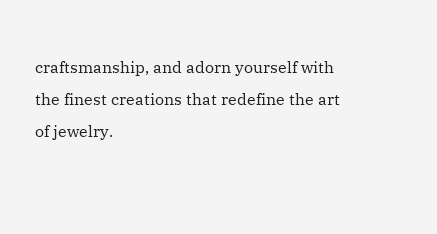craftsmanship, and adorn yourself with the finest creations that redefine the art of jewelry.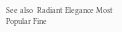See also  Radiant Elegance Most Popular Fine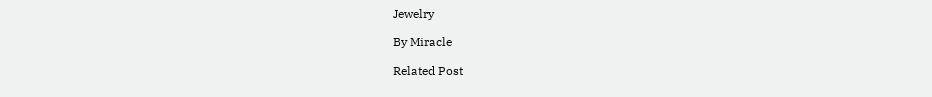Jewelry

By Miracle

Related Post